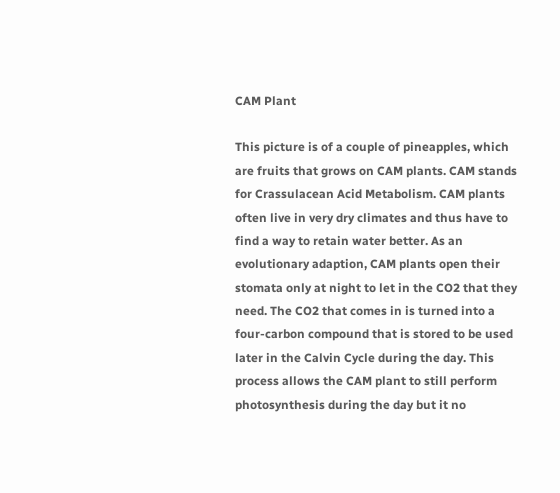CAM Plant

This picture is of a couple of pineapples, which are fruits that grows on CAM plants. CAM stands for Crassulacean Acid Metabolism. CAM plants often live in very dry climates and thus have to find a way to retain water better. As an evolutionary adaption, CAM plants open their stomata only at night to let in the CO2 that they need. The CO2 that comes in is turned into a four-carbon compound that is stored to be used later in the Calvin Cycle during the day. This process allows the CAM plant to still perform photosynthesis during the day but it no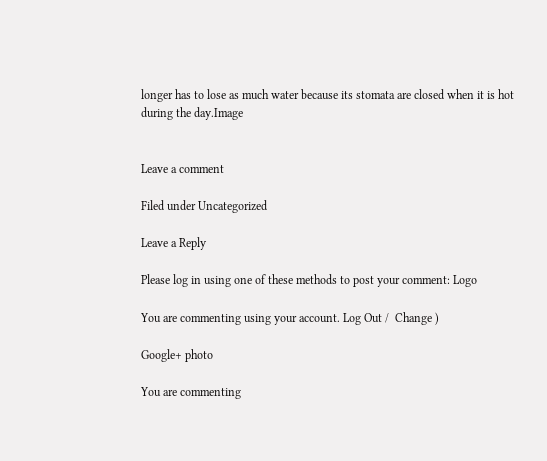longer has to lose as much water because its stomata are closed when it is hot during the day.Image


Leave a comment

Filed under Uncategorized

Leave a Reply

Please log in using one of these methods to post your comment: Logo

You are commenting using your account. Log Out /  Change )

Google+ photo

You are commenting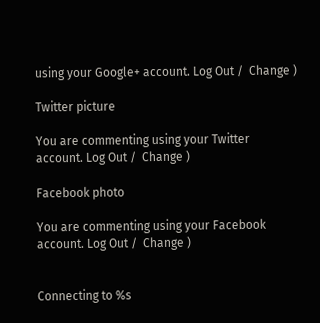using your Google+ account. Log Out /  Change )

Twitter picture

You are commenting using your Twitter account. Log Out /  Change )

Facebook photo

You are commenting using your Facebook account. Log Out /  Change )


Connecting to %s